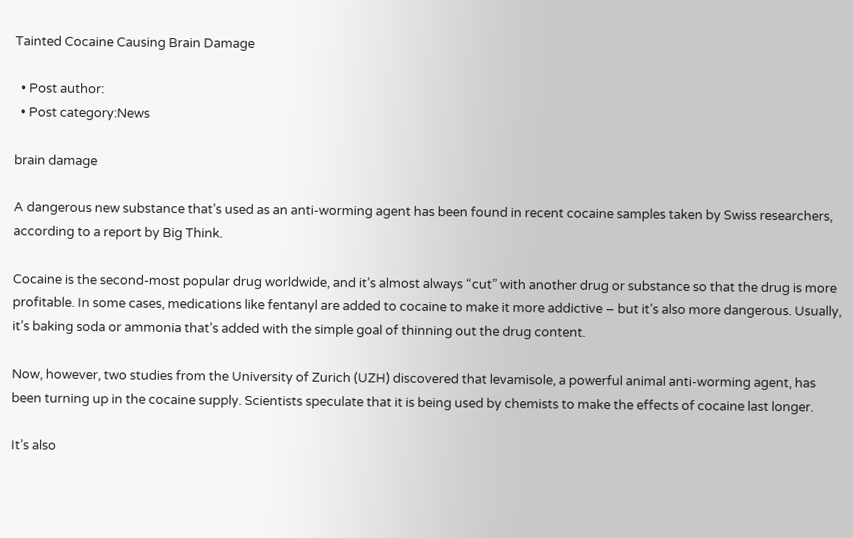Tainted Cocaine Causing Brain Damage

  • Post author:
  • Post category:News

brain damage

A dangerous new substance that’s used as an anti-worming agent has been found in recent cocaine samples taken by Swiss researchers, according to a report by Big Think.

Cocaine is the second-most popular drug worldwide, and it’s almost always “cut” with another drug or substance so that the drug is more profitable. In some cases, medications like fentanyl are added to cocaine to make it more addictive – but it’s also more dangerous. Usually, it’s baking soda or ammonia that’s added with the simple goal of thinning out the drug content.

Now, however, two studies from the University of Zurich (UZH) discovered that levamisole, a powerful animal anti-worming agent, has been turning up in the cocaine supply. Scientists speculate that it is being used by chemists to make the effects of cocaine last longer.

It’s also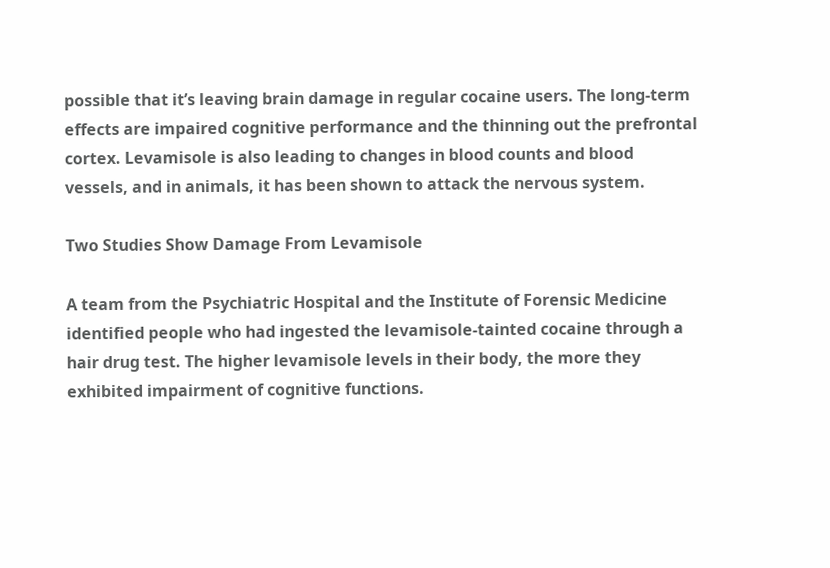possible that it’s leaving brain damage in regular cocaine users. The long-term effects are impaired cognitive performance and the thinning out the prefrontal cortex. Levamisole is also leading to changes in blood counts and blood vessels, and in animals, it has been shown to attack the nervous system.

Two Studies Show Damage From Levamisole

A team from the Psychiatric Hospital and the Institute of Forensic Medicine identified people who had ingested the levamisole-tainted cocaine through a hair drug test. The higher levamisole levels in their body, the more they exhibited impairment of cognitive functions.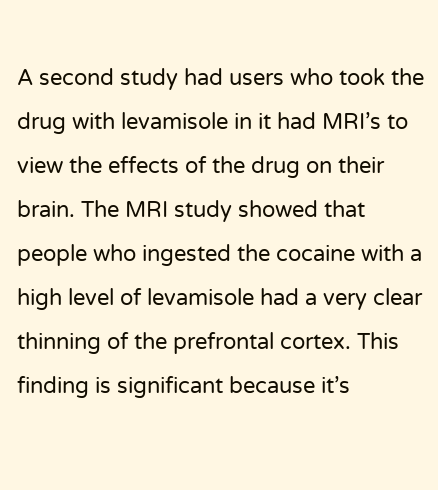A second study had users who took the drug with levamisole in it had MRI’s to view the effects of the drug on their brain. The MRI study showed that people who ingested the cocaine with a high level of levamisole had a very clear thinning of the prefrontal cortex. This finding is significant because it’s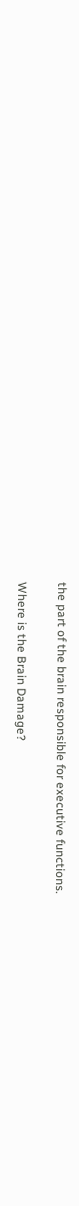the part of the brain responsible for executive functions.

Where is the Brain Damage?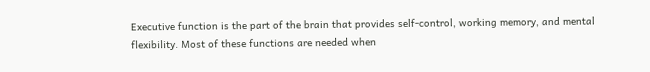Executive function is the part of the brain that provides self-control, working memory, and mental flexibility. Most of these functions are needed when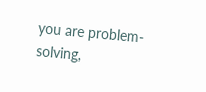you are problem-solving,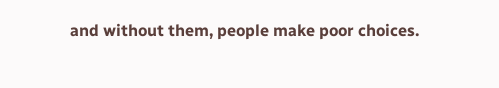and without them, people make poor choices.